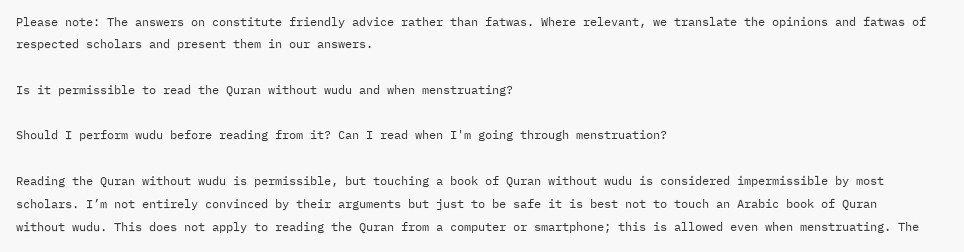Please note: The answers on constitute friendly advice rather than fatwas. Where relevant, we translate the opinions and fatwas of respected scholars and present them in our answers.

Is it permissible to read the Quran without wudu and when menstruating?

Should I perform wudu before reading from it? Can I read when I'm going through menstruation?

Reading the Quran without wudu is permissible, but touching a book of Quran without wudu is considered impermissible by most scholars. I’m not entirely convinced by their arguments but just to be safe it is best not to touch an Arabic book of Quran without wudu. This does not apply to reading the Quran from a computer or smartphone; this is allowed even when menstruating. The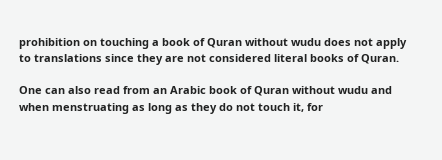prohibition on touching a book of Quran without wudu does not apply to translations since they are not considered literal books of Quran.

One can also read from an Arabic book of Quran without wudu and when menstruating as long as they do not touch it, for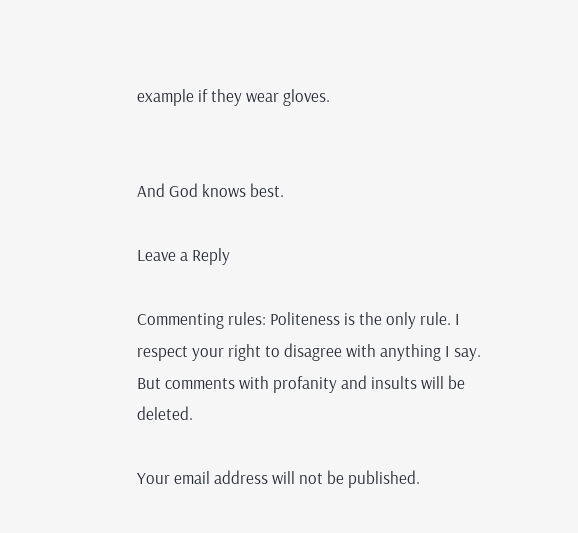example if they wear gloves.


And God knows best.

Leave a Reply

Commenting rules: Politeness is the only rule. I respect your right to disagree with anything I say. But comments with profanity and insults will be deleted.

Your email address will not be published.